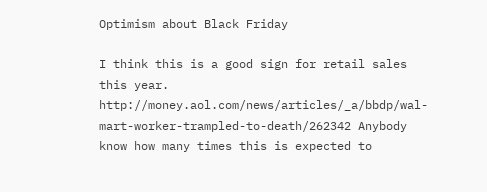Optimism about Black Friday

I think this is a good sign for retail sales this year. http://money.aol.com/news/articles/_a/bbdp/wal-mart-worker-trampled-to-death/262342 Anybody know how many times this is expected to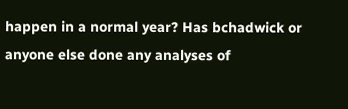happen in a normal year? Has bchadwick or anyone else done any analyses of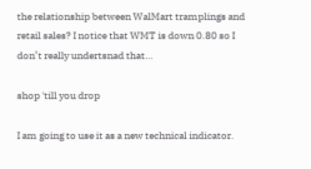the relationship between WalMart tramplings and retail sales? I notice that WMT is down 0.80 so I don’t really undertsnad that…

shop 'till you drop

I am going to use it as a new technical indicator.